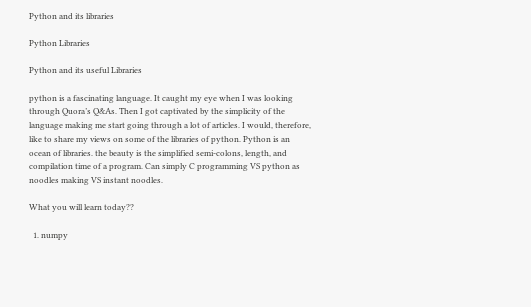Python and its libraries

Python Libraries

Python and its useful Libraries

python is a fascinating language. It caught my eye when I was looking through Quora’s Q&As. Then I got captivated by the simplicity of the language making me start going through a lot of articles. I would, therefore, like to share my views on some of the libraries of python. Python is an ocean of libraries. the beauty is the simplified semi-colons, length, and compilation time of a program. Can simply C programming VS python as noodles making VS instant noodles.

What you will learn today??

  1. numpy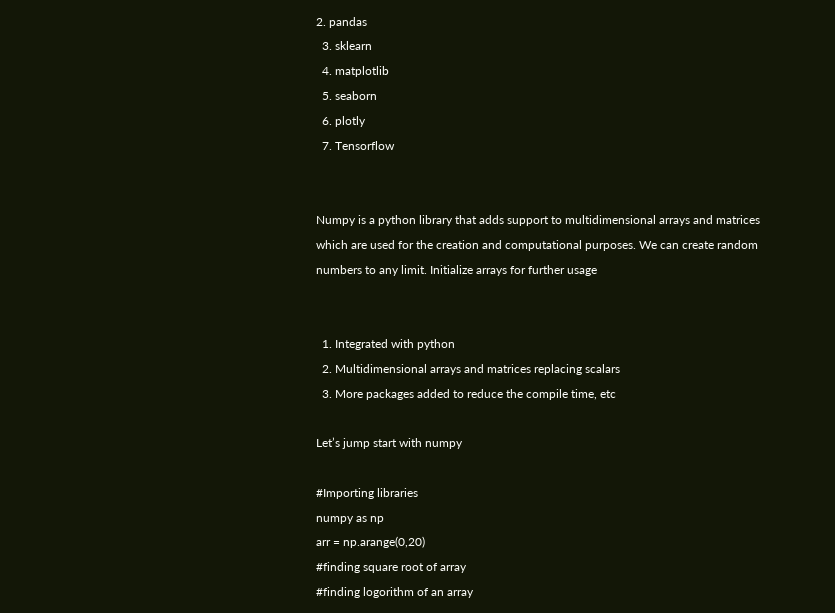2. pandas
  3. sklearn
  4. matplotlib
  5. seaborn
  6. plotly
  7. Tensorflow


Numpy is a python library that adds support to multidimensional arrays and matrices which are used for the creation and computational purposes. We can create random numbers to any limit. Initialize arrays for further usage


  1. Integrated with python
  2. Multidimensional arrays and matrices replacing scalars
  3. More packages added to reduce the compile time, etc

Let’s jump start with numpy

#Importing libraries
numpy as np
arr = np.arange(0,20)
#finding square root of array
#finding logorithm of an array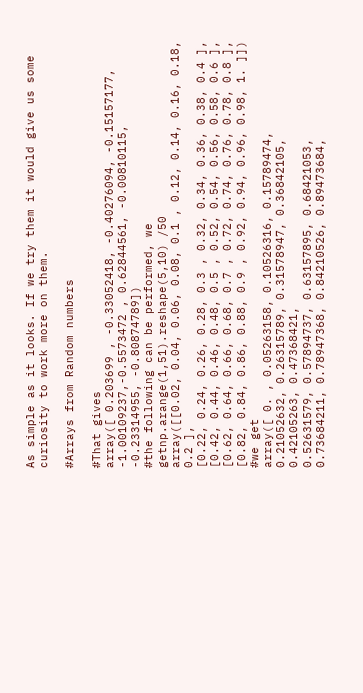As simple as it looks. If we try them it would give us some curiosity to work more on them.

#Arrays from Random numbers

#That gives
array([ 0.203699 , -0.33052418, -0.40276094, -0.15157177,
-1.00109237,-0.5573472 , 0.62844561, -0.00810115,
-0.23314955, -0.80874789])
#the following can be performed, we getnp.arange(1,51).reshape(5,10) /50
array([[0.02, 0.04, 0.06, 0.08, 0.1 , 0.12, 0.14, 0.16, 0.18, 0.2 ],
[0.22, 0.24, 0.26, 0.28, 0.3 , 0.32, 0.34, 0.36, 0.38, 0.4 ],
[0.42, 0.44, 0.46, 0.48, 0.5 , 0.52, 0.54, 0.56, 0.58, 0.6 ],
[0.62, 0.64, 0.66, 0.68, 0.7 , 0.72, 0.74, 0.76, 0.78, 0.8 ],
[0.82, 0.84, 0.86, 0.88, 0.9 , 0.92, 0.94, 0.96, 0.98, 1. ]])
#we get
array([ 0. , 0.05263158, 0.10526316, 0.15789474,
0.21052632, 0.26315789, 0.31578947, 0.36842105,
0.42105263, 0.47368421,
0.52631579, 0.57894737, 0.63157895, 0.68421053,
0.73684211, 0.78947368, 0.84210526, 0.89473684,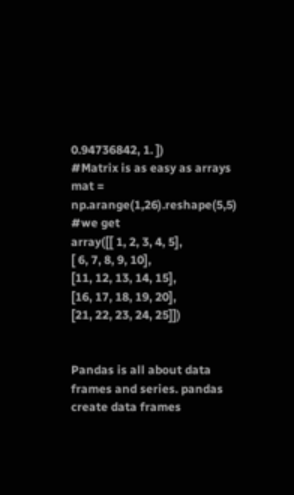0.94736842, 1. ])
#Matrix is as easy as arrays
mat = np.arange(1,26).reshape(5,5)
#we get
array([[ 1, 2, 3, 4, 5],
[ 6, 7, 8, 9, 10],
[11, 12, 13, 14, 15],
[16, 17, 18, 19, 20],
[21, 22, 23, 24, 25]])


Pandas is all about data frames and series. pandas create data frames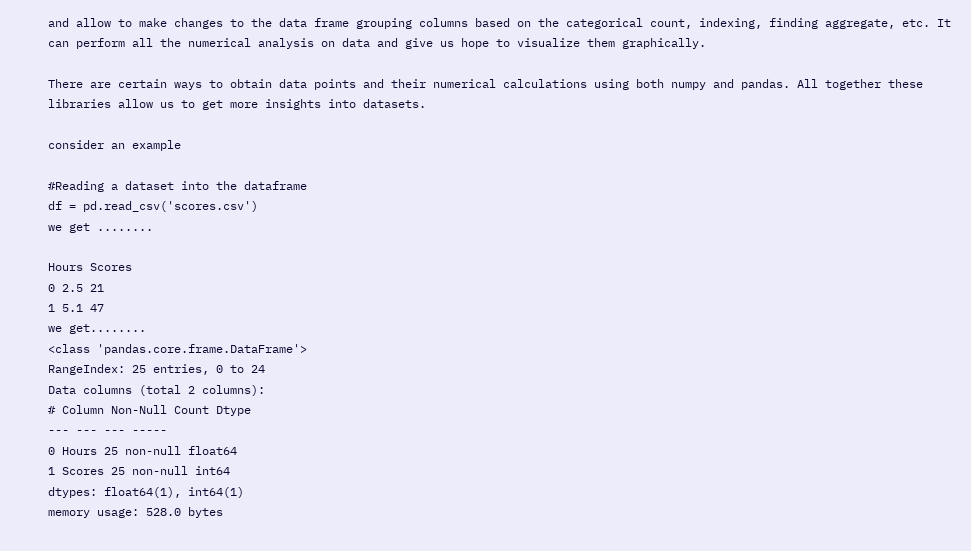and allow to make changes to the data frame grouping columns based on the categorical count, indexing, finding aggregate, etc. It can perform all the numerical analysis on data and give us hope to visualize them graphically.

There are certain ways to obtain data points and their numerical calculations using both numpy and pandas. All together these libraries allow us to get more insights into datasets.

consider an example

#Reading a dataset into the dataframe
df = pd.read_csv('scores.csv')
we get ........

Hours Scores
0 2.5 21
1 5.1 47
we get........
<class 'pandas.core.frame.DataFrame'>
RangeIndex: 25 entries, 0 to 24
Data columns (total 2 columns):
# Column Non-Null Count Dtype
--- --- --- -----
0 Hours 25 non-null float64
1 Scores 25 non-null int64
dtypes: float64(1), int64(1)
memory usage: 528.0 bytes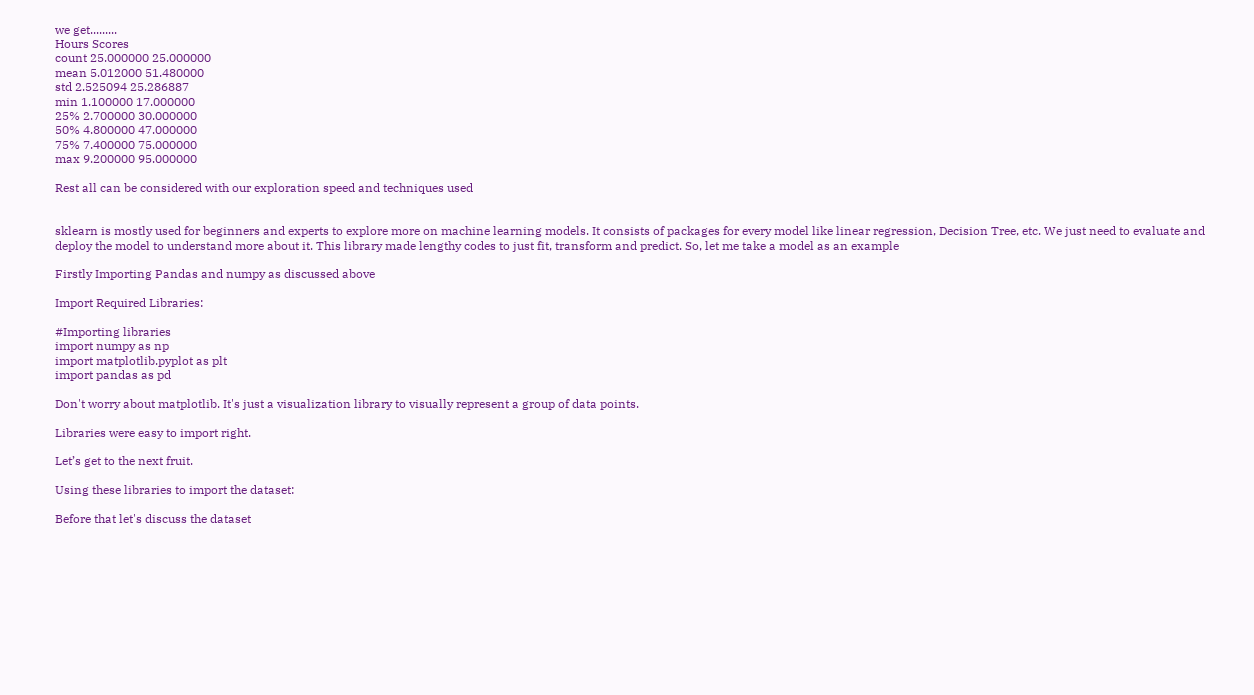we get.........
Hours Scores
count 25.000000 25.000000
mean 5.012000 51.480000
std 2.525094 25.286887
min 1.100000 17.000000
25% 2.700000 30.000000
50% 4.800000 47.000000
75% 7.400000 75.000000
max 9.200000 95.000000

Rest all can be considered with our exploration speed and techniques used


sklearn is mostly used for beginners and experts to explore more on machine learning models. It consists of packages for every model like linear regression, Decision Tree, etc. We just need to evaluate and deploy the model to understand more about it. This library made lengthy codes to just fit, transform and predict. So, let me take a model as an example

Firstly Importing Pandas and numpy as discussed above

Import Required Libraries:

#Importing libraries
import numpy as np
import matplotlib.pyplot as plt
import pandas as pd

Don't worry about matplotlib. It's just a visualization library to visually represent a group of data points.

Libraries were easy to import right.

Let’s get to the next fruit.

Using these libraries to import the dataset:

Before that let's discuss the dataset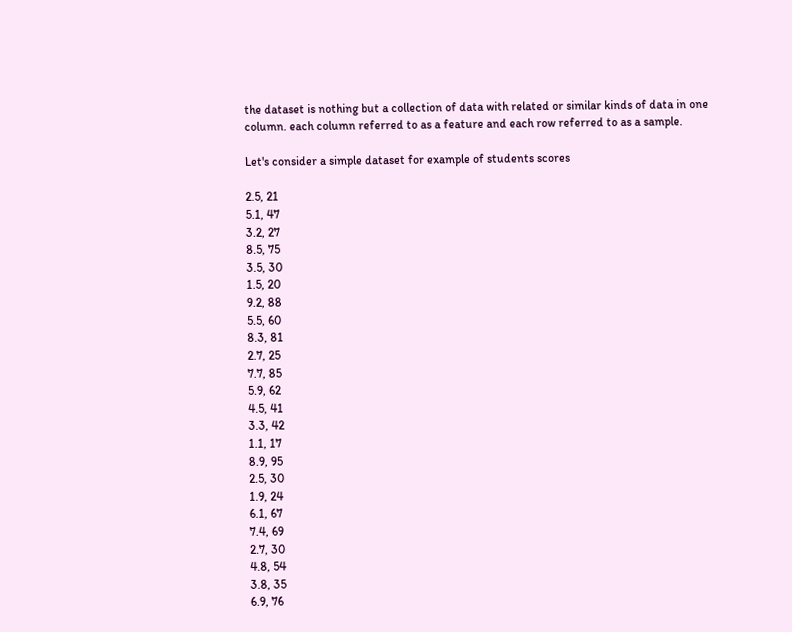the dataset is nothing but a collection of data with related or similar kinds of data in one column. each column referred to as a feature and each row referred to as a sample.

Let's consider a simple dataset for example of students scores

2.5, 21
5.1, 47
3.2, 27
8.5, 75
3.5, 30
1.5, 20
9.2, 88
5.5, 60
8.3, 81
2.7, 25
7.7, 85
5.9, 62
4.5, 41
3.3, 42
1.1, 17
8.9, 95
2.5, 30
1.9, 24
6.1, 67
7.4, 69
2.7, 30
4.8, 54
3.8, 35
6.9, 76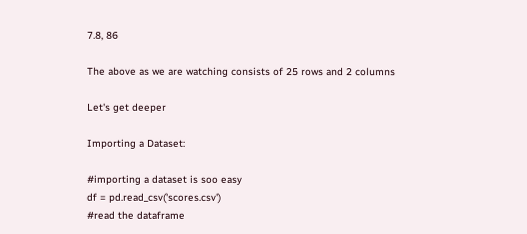7.8, 86

The above as we are watching consists of 25 rows and 2 columns

Let's get deeper

Importing a Dataset:

#importing a dataset is soo easy
df = pd.read_csv('scores.csv')
#read the dataframe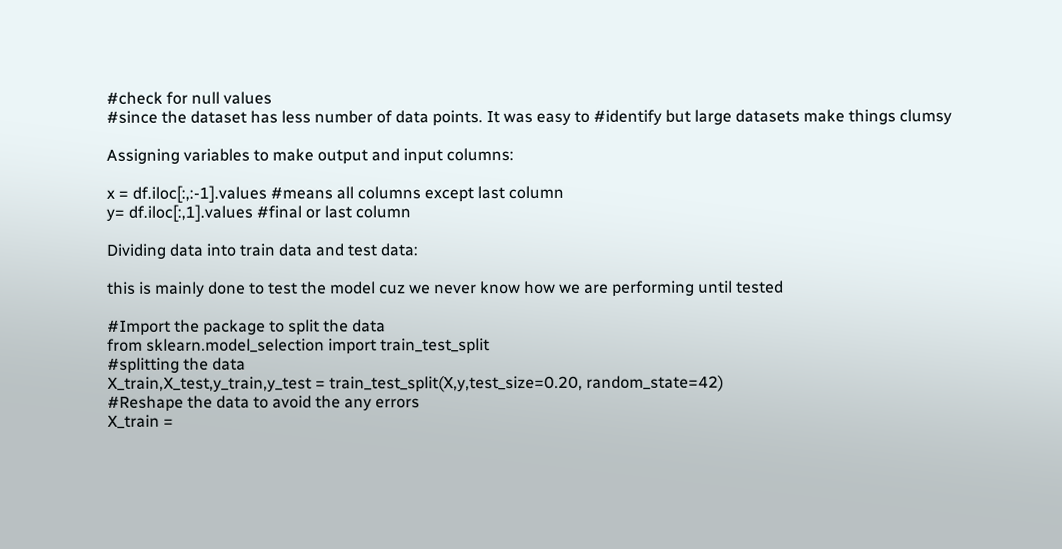#check for null values
#since the dataset has less number of data points. It was easy to #identify but large datasets make things clumsy

Assigning variables to make output and input columns:

x = df.iloc[:,:-1].values #means all columns except last column
y= df.iloc[:,1].values #final or last column

Dividing data into train data and test data:

this is mainly done to test the model cuz we never know how we are performing until tested

#Import the package to split the data
from sklearn.model_selection import train_test_split
#splitting the data
X_train,X_test,y_train,y_test = train_test_split(X,y,test_size=0.20, random_state=42)
#Reshape the data to avoid the any errors
X_train =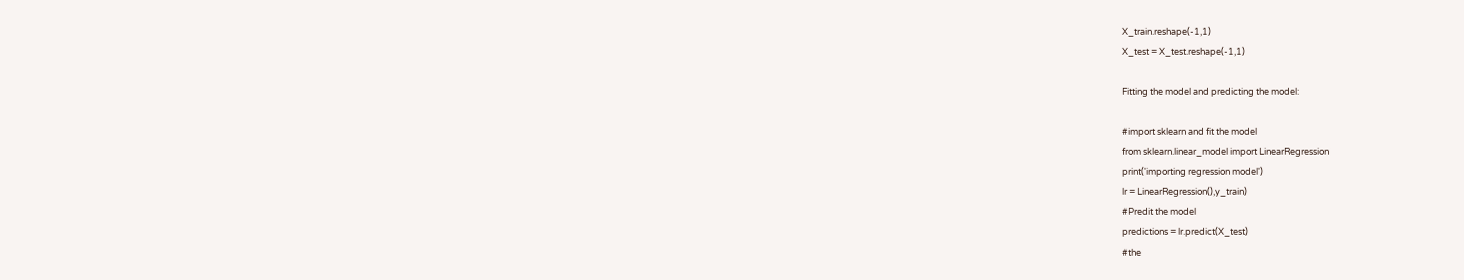X_train.reshape(-1,1)
X_test = X_test.reshape(-1,1)

Fitting the model and predicting the model:

#import sklearn and fit the model
from sklearn.linear_model import LinearRegression
print('importing regression model')
lr = LinearRegression(),y_train)
#Predit the model
predictions = lr.predict(X_test)
#the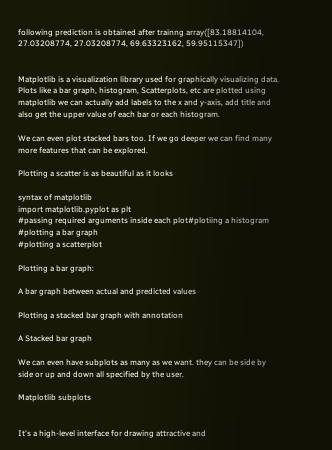following prediction is obtained after trainng array([83.18814104, 27.03208774, 27.03208774, 69.63323162, 59.95115347])


Matplotlib is a visualization library used for graphically visualizing data. Plots like a bar graph, histogram, Scatterplots, etc are plotted using matplotlib we can actually add labels to the x and y-axis, add title and also get the upper value of each bar or each histogram.

We can even plot stacked bars too. If we go deeper we can find many more features that can be explored.

Plotting a scatter is as beautiful as it looks

syntax of matplotlib
import matplotlib.pyplot as plt
#passing required arguments inside each plot#plotiing a histogram
#plotting a bar graph
#plotting a scatterplot

Plotting a bar graph:

A bar graph between actual and predicted values

Plotting a stacked bar graph with annotation

A Stacked bar graph

We can even have subplots as many as we want. they can be side by side or up and down all specified by the user.

Matplotlib subplots


It's a high-level interface for drawing attractive and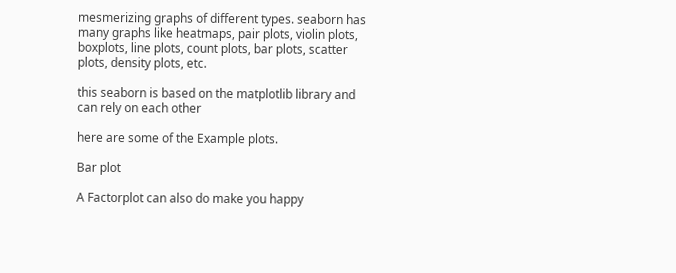mesmerizing graphs of different types. seaborn has many graphs like heatmaps, pair plots, violin plots, boxplots, line plots, count plots, bar plots, scatter plots, density plots, etc.

this seaborn is based on the matplotlib library and can rely on each other

here are some of the Example plots.

Bar plot

A Factorplot can also do make you happy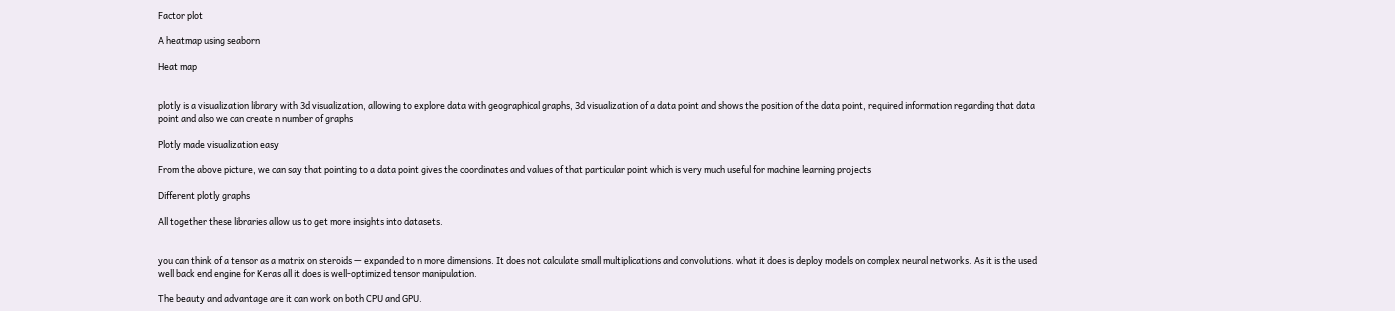Factor plot

A heatmap using seaborn

Heat map


plotly is a visualization library with 3d visualization, allowing to explore data with geographical graphs, 3d visualization of a data point and shows the position of the data point, required information regarding that data point and also we can create n number of graphs

Plotly made visualization easy

From the above picture, we can say that pointing to a data point gives the coordinates and values of that particular point which is very much useful for machine learning projects

Different plotly graphs

All together these libraries allow us to get more insights into datasets.


you can think of a tensor as a matrix on steroids — expanded to n more dimensions. It does not calculate small multiplications and convolutions. what it does is deploy models on complex neural networks. As it is the used well back end engine for Keras all it does is well-optimized tensor manipulation.

The beauty and advantage are it can work on both CPU and GPU.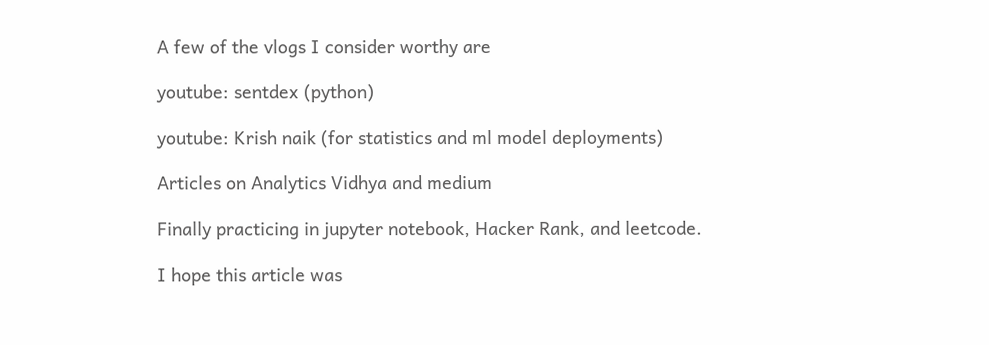A few of the vlogs I consider worthy are

youtube: sentdex (python)

youtube: Krish naik (for statistics and ml model deployments)

Articles on Analytics Vidhya and medium

Finally practicing in jupyter notebook, Hacker Rank, and leetcode.

I hope this article was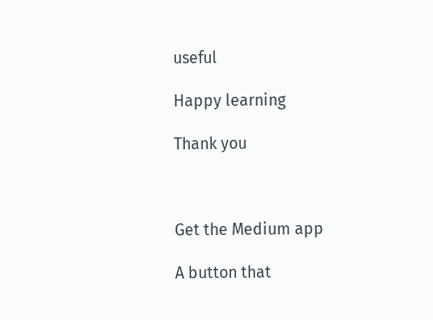useful

Happy learning

Thank you



Get the Medium app

A button that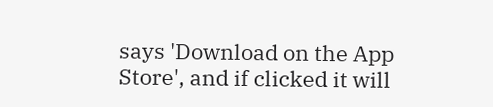says 'Download on the App Store', and if clicked it will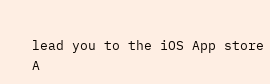lead you to the iOS App store
A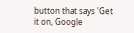button that says 'Get it on, Google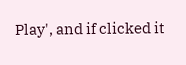Play', and if clicked it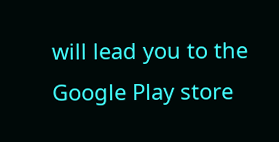will lead you to the Google Play store